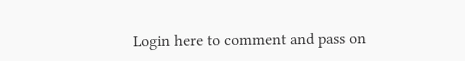Login here to comment and pass on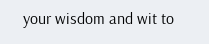your wisdom and wit to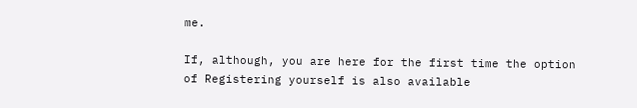me.

If, although, you are here for the first time the option of Registering yourself is also available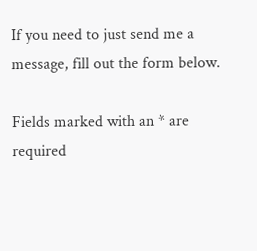If you need to just send me a message, fill out the form below.

Fields marked with an * are required